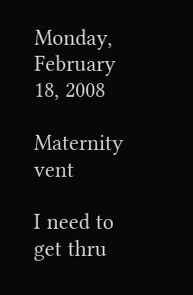Monday, February 18, 2008

Maternity vent

I need to get thru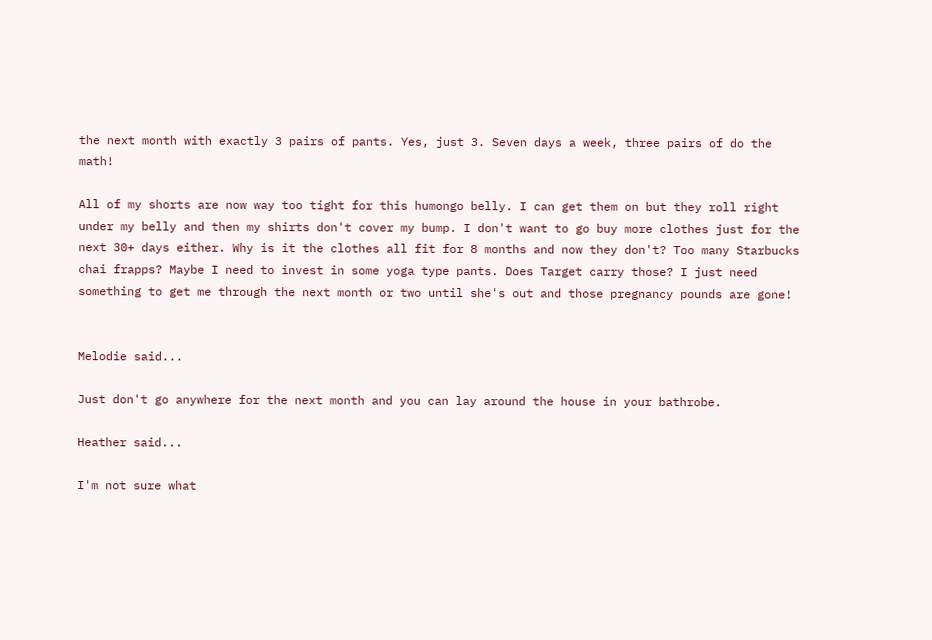the next month with exactly 3 pairs of pants. Yes, just 3. Seven days a week, three pairs of do the math!

All of my shorts are now way too tight for this humongo belly. I can get them on but they roll right under my belly and then my shirts don't cover my bump. I don't want to go buy more clothes just for the next 30+ days either. Why is it the clothes all fit for 8 months and now they don't? Too many Starbucks chai frapps? Maybe I need to invest in some yoga type pants. Does Target carry those? I just need something to get me through the next month or two until she's out and those pregnancy pounds are gone!


Melodie said...

Just don't go anywhere for the next month and you can lay around the house in your bathrobe.

Heather said...

I'm not sure what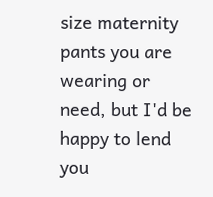size maternity pants you are wearing or need, but I'd be happy to lend you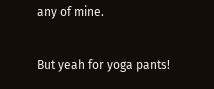any of mine.

But yeah for yoga pants!